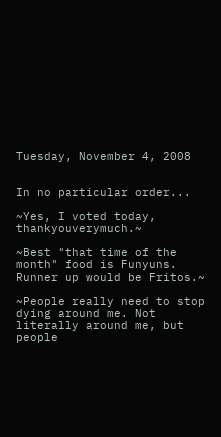Tuesday, November 4, 2008


In no particular order...

~Yes, I voted today, thankyouverymuch.~

~Best "that time of the month" food is Funyuns.
Runner up would be Fritos.~

~People really need to stop dying around me. Not literally around me, but people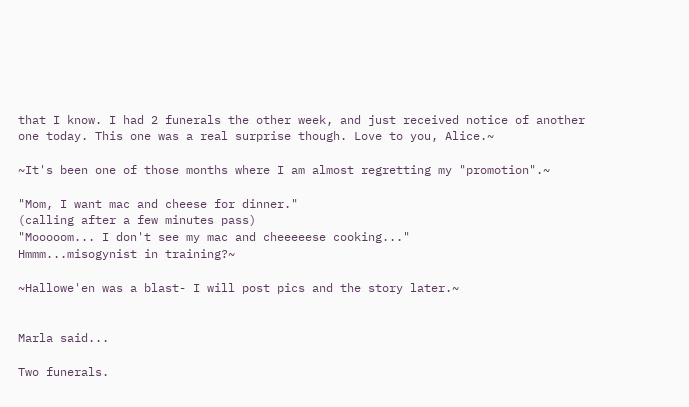that I know. I had 2 funerals the other week, and just received notice of another one today. This one was a real surprise though. Love to you, Alice.~

~It's been one of those months where I am almost regretting my "promotion".~

"Mom, I want mac and cheese for dinner."
(calling after a few minutes pass)
"Mooooom... I don't see my mac and cheeeeese cooking..."
Hmmm...misogynist in training?~

~Hallowe'en was a blast- I will post pics and the story later.~


Marla said...

Two funerals.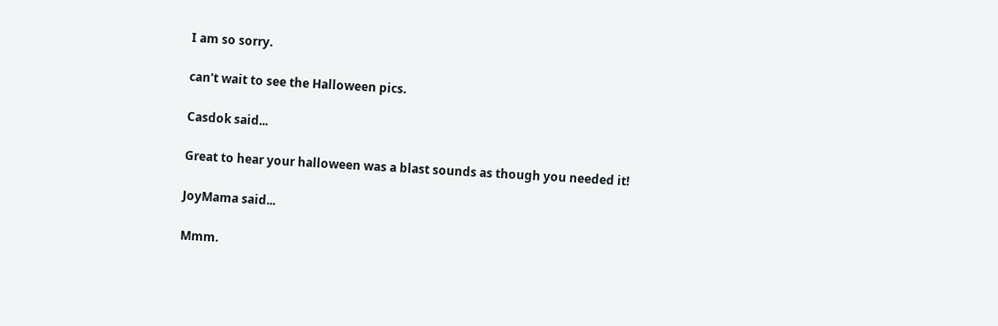I am so sorry.

can't wait to see the Halloween pics.

Casdok said...

Great to hear your halloween was a blast sounds as though you needed it!

JoyMama said...

Mmm.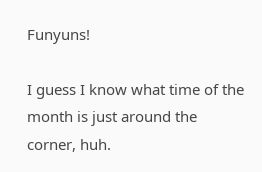Funyuns!

I guess I know what time of the month is just around the corner, huh.